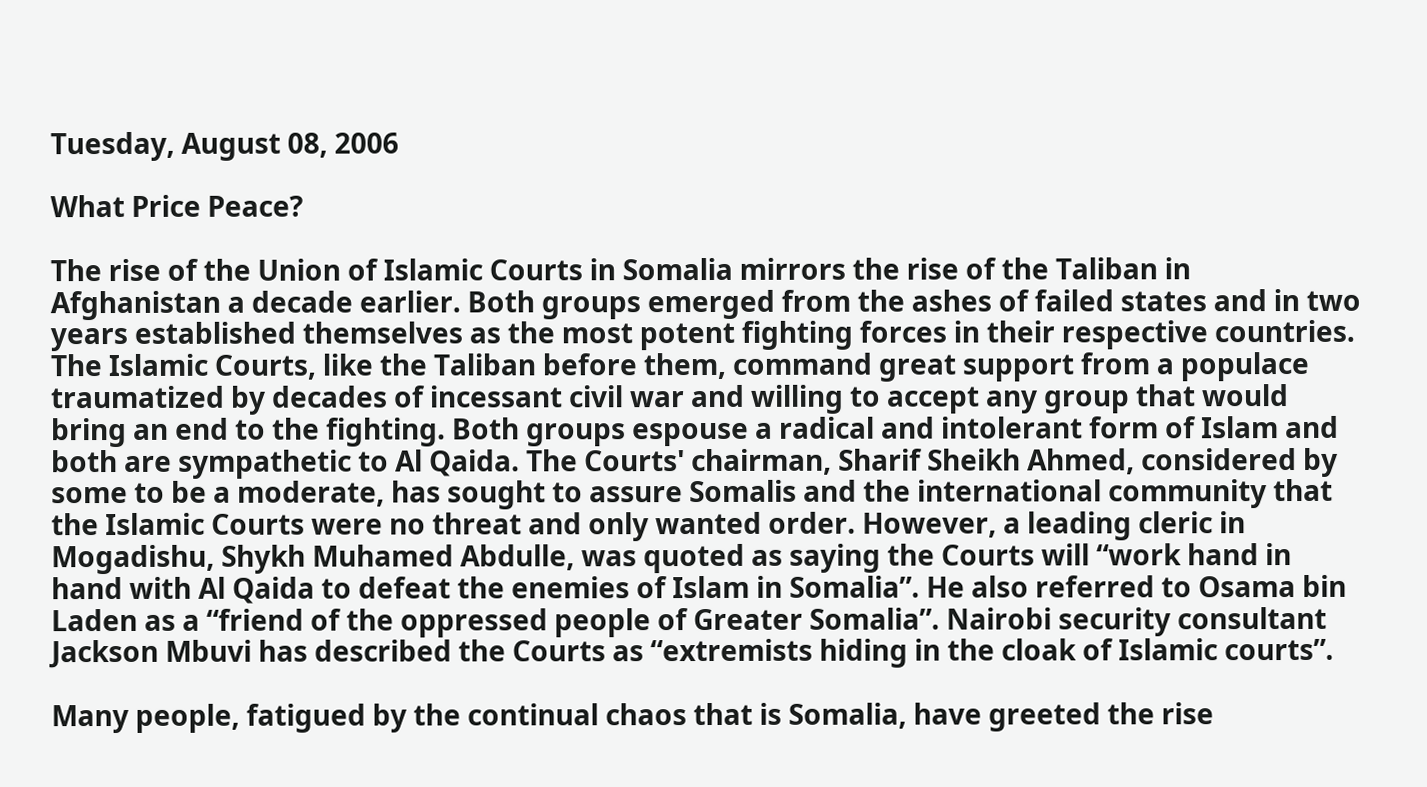Tuesday, August 08, 2006

What Price Peace?

The rise of the Union of Islamic Courts in Somalia mirrors the rise of the Taliban in Afghanistan a decade earlier. Both groups emerged from the ashes of failed states and in two years established themselves as the most potent fighting forces in their respective countries. The Islamic Courts, like the Taliban before them, command great support from a populace traumatized by decades of incessant civil war and willing to accept any group that would bring an end to the fighting. Both groups espouse a radical and intolerant form of Islam and both are sympathetic to Al Qaida. The Courts' chairman, Sharif Sheikh Ahmed, considered by some to be a moderate, has sought to assure Somalis and the international community that the Islamic Courts were no threat and only wanted order. However, a leading cleric in Mogadishu, Shykh Muhamed Abdulle, was quoted as saying the Courts will “work hand in hand with Al Qaida to defeat the enemies of Islam in Somalia”. He also referred to Osama bin Laden as a “friend of the oppressed people of Greater Somalia”. Nairobi security consultant Jackson Mbuvi has described the Courts as “extremists hiding in the cloak of Islamic courts”.

Many people, fatigued by the continual chaos that is Somalia, have greeted the rise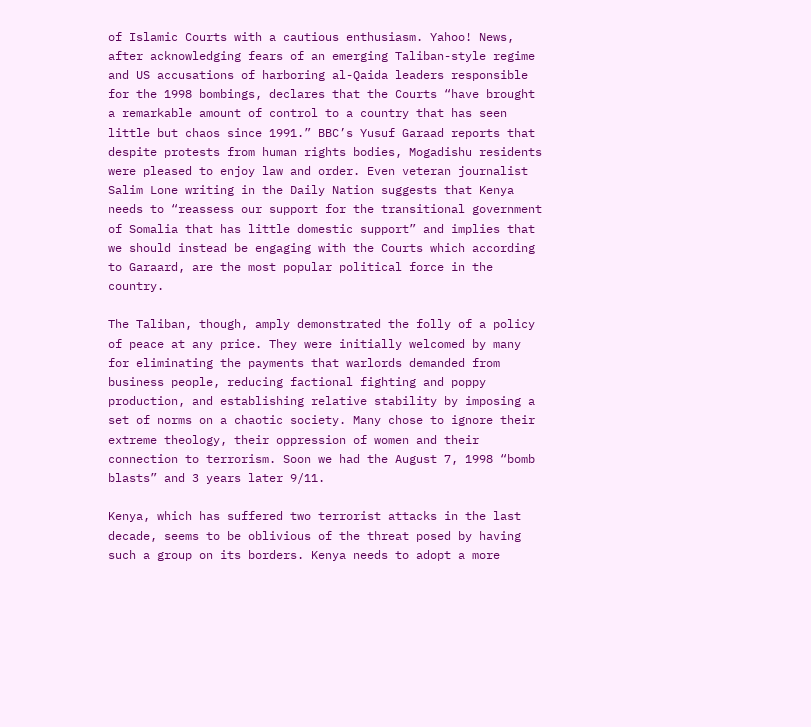of Islamic Courts with a cautious enthusiasm. Yahoo! News, after acknowledging fears of an emerging Taliban-style regime and US accusations of harboring al-Qaida leaders responsible for the 1998 bombings, declares that the Courts “have brought a remarkable amount of control to a country that has seen little but chaos since 1991.” BBC’s Yusuf Garaad reports that despite protests from human rights bodies, Mogadishu residents were pleased to enjoy law and order. Even veteran journalist Salim Lone writing in the Daily Nation suggests that Kenya needs to “reassess our support for the transitional government of Somalia that has little domestic support” and implies that we should instead be engaging with the Courts which according to Garaard, are the most popular political force in the country.

The Taliban, though, amply demonstrated the folly of a policy of peace at any price. They were initially welcomed by many for eliminating the payments that warlords demanded from business people, reducing factional fighting and poppy production, and establishing relative stability by imposing a set of norms on a chaotic society. Many chose to ignore their extreme theology, their oppression of women and their connection to terrorism. Soon we had the August 7, 1998 “bomb blasts” and 3 years later 9/11.

Kenya, which has suffered two terrorist attacks in the last decade, seems to be oblivious of the threat posed by having such a group on its borders. Kenya needs to adopt a more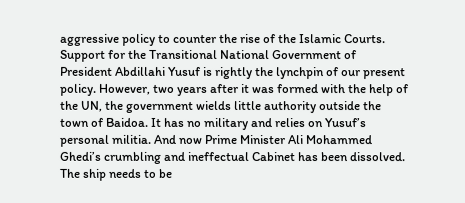aggressive policy to counter the rise of the Islamic Courts. Support for the Transitional National Government of President Abdillahi Yusuf is rightly the lynchpin of our present policy. However, two years after it was formed with the help of the UN, the government wields little authority outside the town of Baidoa. It has no military and relies on Yusuf’s personal militia. And now Prime Minister Ali Mohammed Ghedi’s crumbling and ineffectual Cabinet has been dissolved. The ship needs to be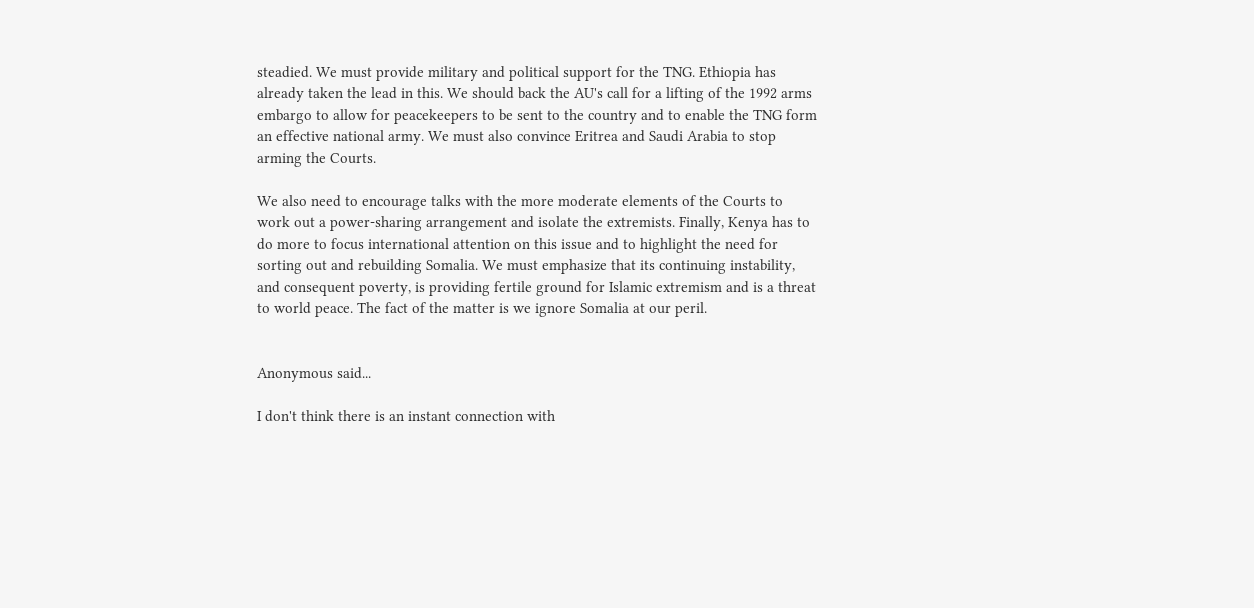steadied. We must provide military and political support for the TNG. Ethiopia has already taken the lead in this. We should back the AU's call for a lifting of the 1992 arms embargo to allow for peacekeepers to be sent to the country and to enable the TNG form an effective national army. We must also convince Eritrea and Saudi Arabia to stop arming the Courts.

We also need to encourage talks with the more moderate elements of the Courts to work out a power-sharing arrangement and isolate the extremists. Finally, Kenya has to do more to focus international attention on this issue and to highlight the need for sorting out and rebuilding Somalia. We must emphasize that its continuing instability, and consequent poverty, is providing fertile ground for Islamic extremism and is a threat to world peace. The fact of the matter is we ignore Somalia at our peril.


Anonymous said...

I don't think there is an instant connection with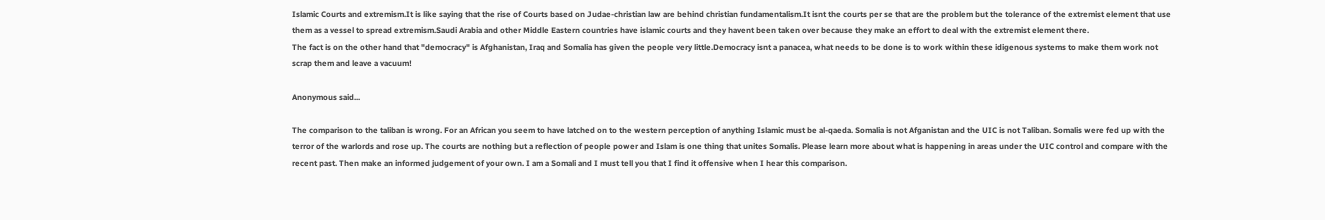Islamic Courts and extremism.It is like saying that the rise of Courts based on Judae-christian law are behind christian fundamentalism.It isnt the courts per se that are the problem but the tolerance of the extremist element that use them as a vessel to spread extremism.Saudi Arabia and other Middle Eastern countries have islamic courts and they havent been taken over because they make an effort to deal with the extremist element there.
The fact is on the other hand that "democracy" is Afghanistan, Iraq and Somalia has given the people very little.Democracy isnt a panacea, what needs to be done is to work within these idigenous systems to make them work not scrap them and leave a vacuum!

Anonymous said...

The comparison to the taliban is wrong. For an African you seem to have latched on to the western perception of anything Islamic must be al-qaeda. Somalia is not Afganistan and the UIC is not Taliban. Somalis were fed up with the terror of the warlords and rose up. The courts are nothing but a reflection of people power and Islam is one thing that unites Somalis. Please learn more about what is happening in areas under the UIC control and compare with the recent past. Then make an informed judgement of your own. I am a Somali and I must tell you that I find it offensive when I hear this comparison.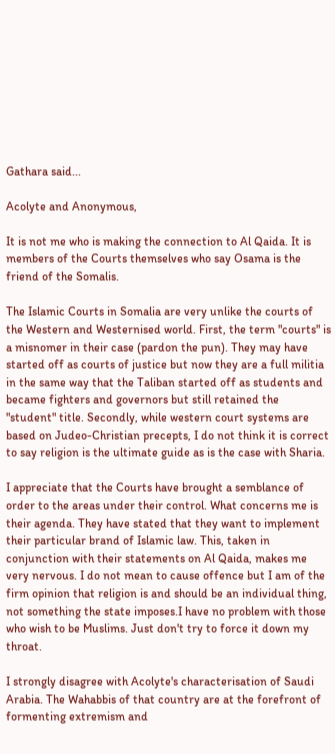Gathara said...

Acolyte and Anonymous,

It is not me who is making the connection to Al Qaida. It is members of the Courts themselves who say Osama is the friend of the Somalis.

The Islamic Courts in Somalia are very unlike the courts of the Western and Westernised world. First, the term "courts" is a misnomer in their case (pardon the pun). They may have started off as courts of justice but now they are a full militia in the same way that the Taliban started off as students and became fighters and governors but still retained the "student" title. Secondly, while western court systems are based on Judeo-Christian precepts, I do not think it is correct to say religion is the ultimate guide as is the case with Sharia.

I appreciate that the Courts have brought a semblance of order to the areas under their control. What concerns me is their agenda. They have stated that they want to implement their particular brand of Islamic law. This, taken in conjunction with their statements on Al Qaida, makes me very nervous. I do not mean to cause offence but I am of the firm opinion that religion is and should be an individual thing, not something the state imposes.I have no problem with those who wish to be Muslims. Just don't try to force it down my throat.

I strongly disagree with Acolyte's characterisation of Saudi Arabia. The Wahabbis of that country are at the forefront of formenting extremism and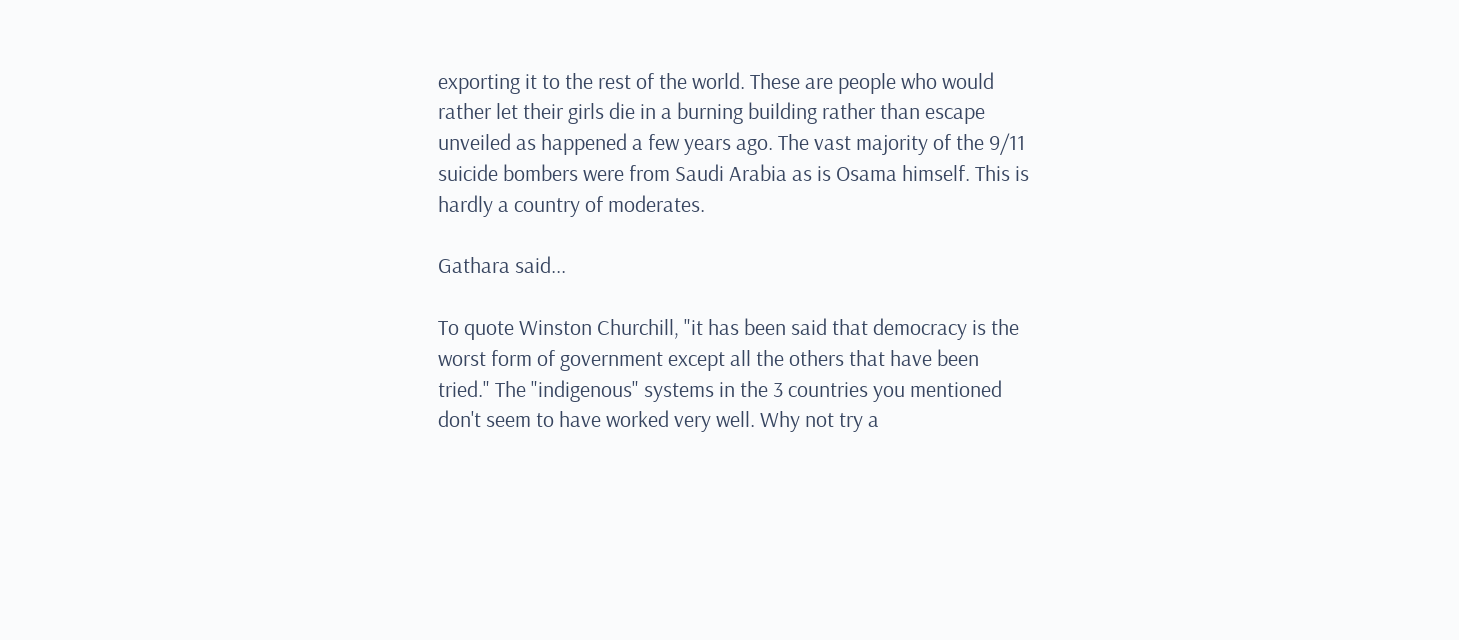exporting it to the rest of the world. These are people who would rather let their girls die in a burning building rather than escape unveiled as happened a few years ago. The vast majority of the 9/11 suicide bombers were from Saudi Arabia as is Osama himself. This is hardly a country of moderates.

Gathara said...

To quote Winston Churchill, "it has been said that democracy is the worst form of government except all the others that have been tried." The "indigenous" systems in the 3 countries you mentioned don't seem to have worked very well. Why not try a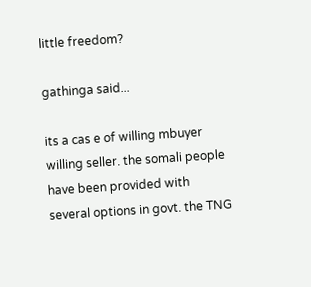little freedom?

gathinga said...

its a cas e of willing mbuyer willing seller. the somali people have been provided with several options in govt. the TNG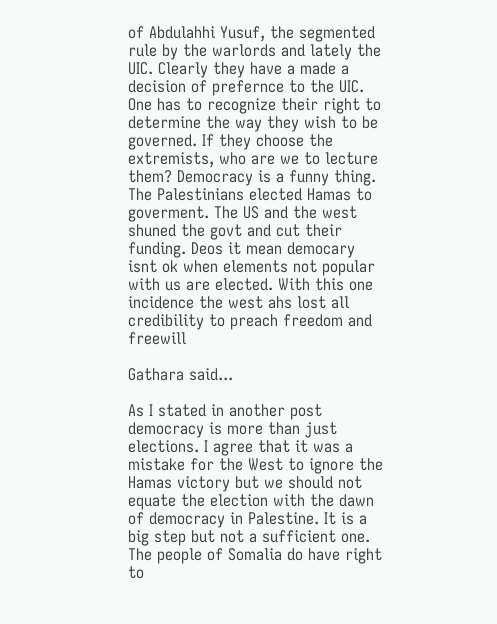of Abdulahhi Yusuf, the segmented rule by the warlords and lately the UIC. Clearly they have a made a decision of prefernce to the UIC. One has to recognize their right to determine the way they wish to be governed. If they choose the extremists, who are we to lecture them? Democracy is a funny thing. The Palestinians elected Hamas to goverment. The US and the west shuned the govt and cut their funding. Deos it mean democary isnt ok when elements not popular with us are elected. With this one incidence the west ahs lost all credibility to preach freedom and freewill

Gathara said...

As I stated in another post democracy is more than just elections. I agree that it was a mistake for the West to ignore the Hamas victory but we should not equate the election with the dawn of democracy in Palestine. It is a big step but not a sufficient one.
The people of Somalia do have right to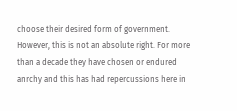choose their desired form of government. However, this is not an absolute right. For more than a decade they have chosen or endured anrchy and this has had repercussions here in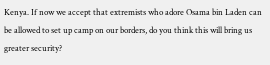Kenya. If now we accept that extremists who adore Osama bin Laden can be allowed to set up camp on our borders, do you think this will bring us greater security?